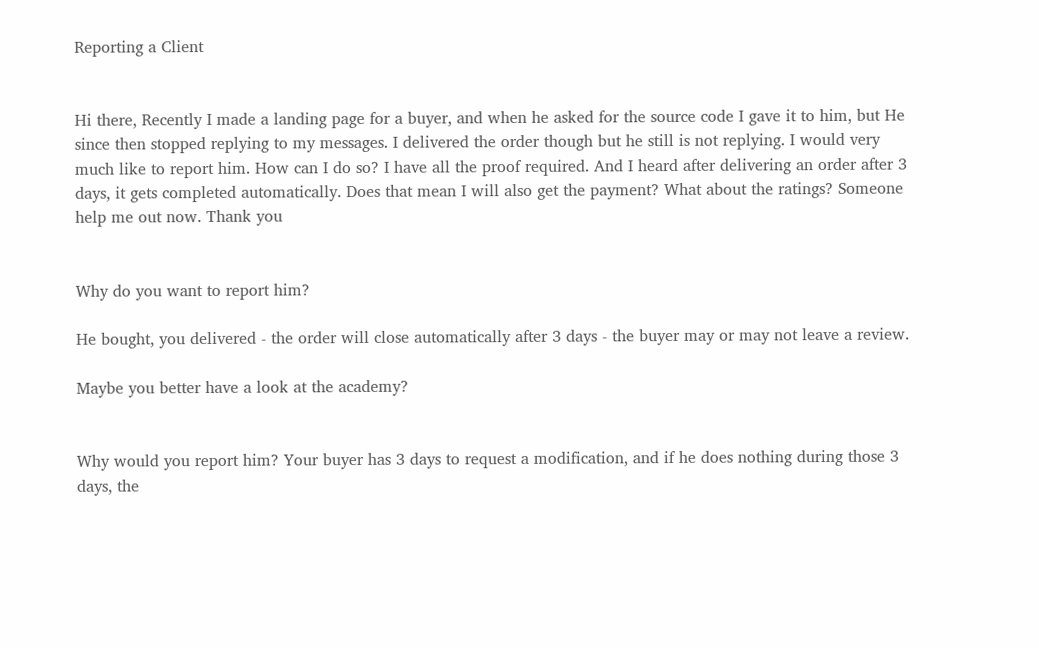Reporting a Client


Hi there, Recently I made a landing page for a buyer, and when he asked for the source code I gave it to him, but He since then stopped replying to my messages. I delivered the order though but he still is not replying. I would very much like to report him. How can I do so? I have all the proof required. And I heard after delivering an order after 3 days, it gets completed automatically. Does that mean I will also get the payment? What about the ratings? Someone help me out now. Thank you


Why do you want to report him?

He bought, you delivered - the order will close automatically after 3 days - the buyer may or may not leave a review.

Maybe you better have a look at the academy?


Why would you report him? Your buyer has 3 days to request a modification, and if he does nothing during those 3 days, the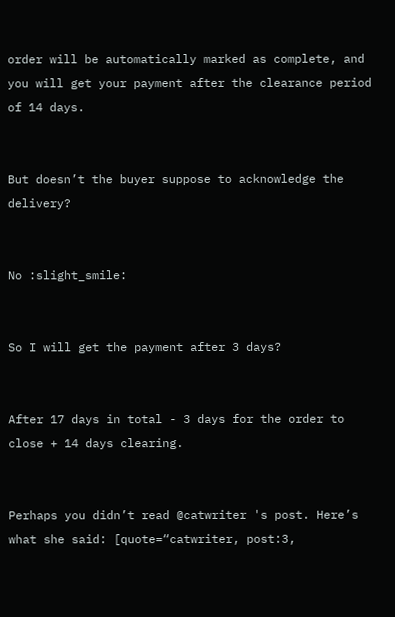order will be automatically marked as complete, and you will get your payment after the clearance period of 14 days.


But doesn’t the buyer suppose to acknowledge the delivery?


No :slight_smile:


So I will get the payment after 3 days?


After 17 days in total - 3 days for the order to close + 14 days clearing.


Perhaps you didn’t read @catwriter 's post. Here’s what she said: [quote=“catwriter, post:3,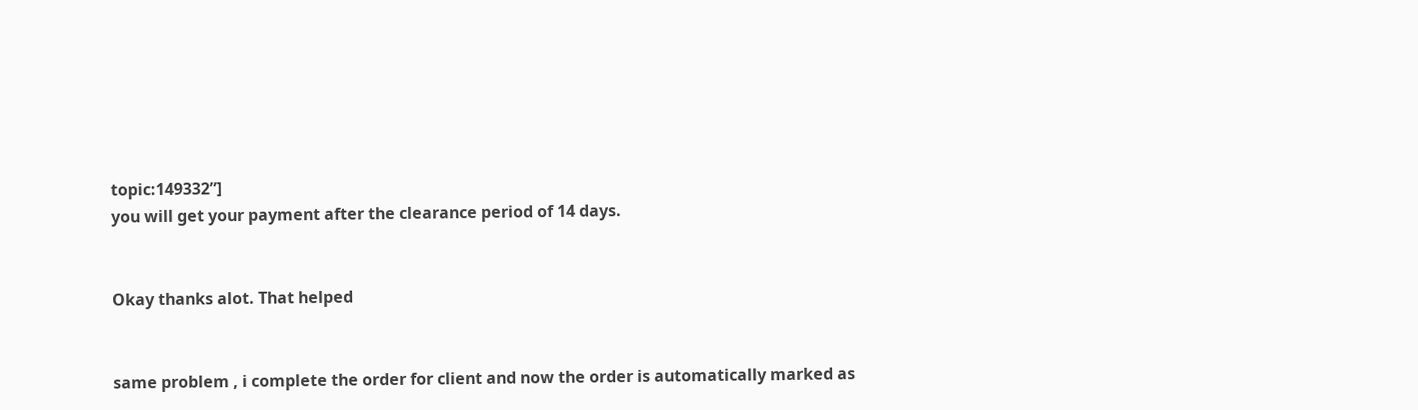topic:149332”]
you will get your payment after the clearance period of 14 days.


Okay thanks alot. That helped


same problem , i complete the order for client and now the order is automatically marked as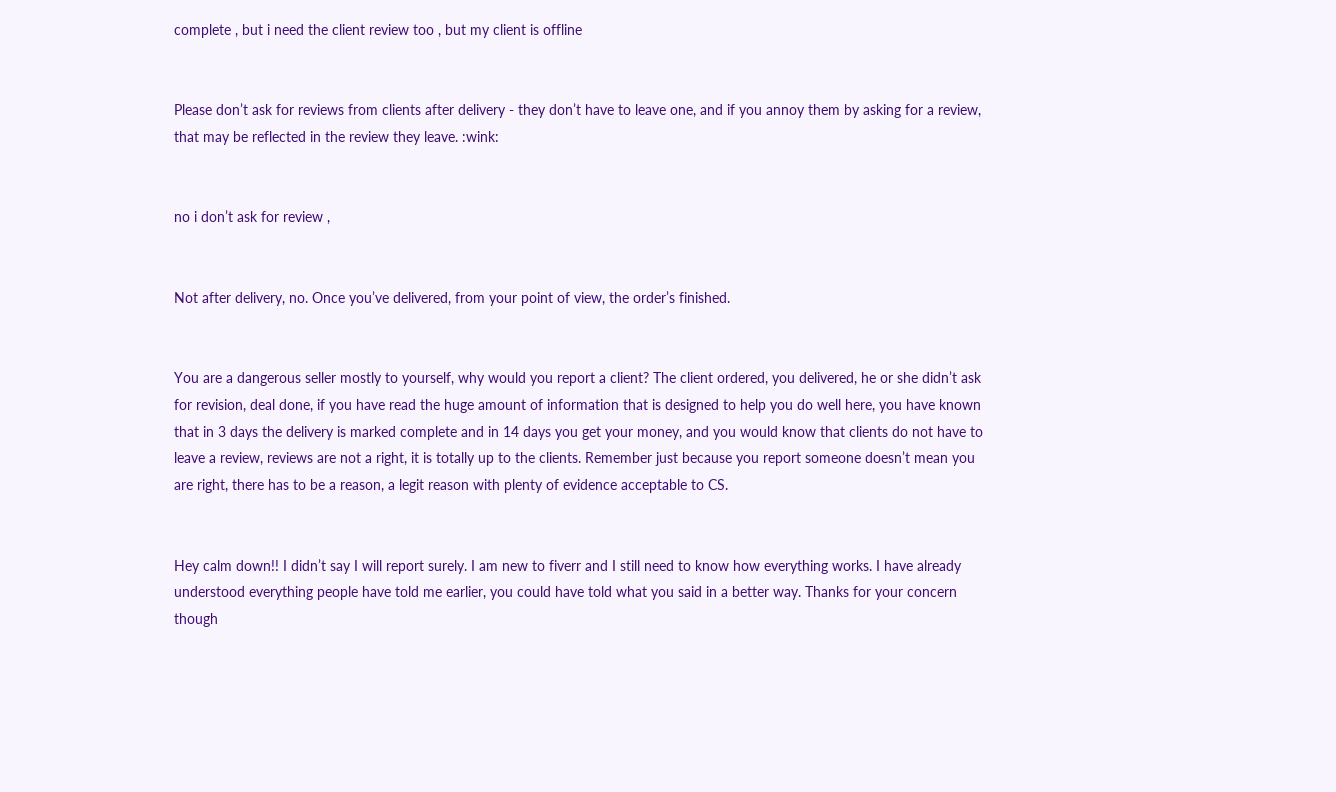complete , but i need the client review too , but my client is offline


Please don’t ask for reviews from clients after delivery - they don’t have to leave one, and if you annoy them by asking for a review, that may be reflected in the review they leave. :wink:


no i don’t ask for review ,


Not after delivery, no. Once you’ve delivered, from your point of view, the order’s finished.


You are a dangerous seller mostly to yourself, why would you report a client? The client ordered, you delivered, he or she didn’t ask for revision, deal done, if you have read the huge amount of information that is designed to help you do well here, you have known that in 3 days the delivery is marked complete and in 14 days you get your money, and you would know that clients do not have to leave a review, reviews are not a right, it is totally up to the clients. Remember just because you report someone doesn’t mean you are right, there has to be a reason, a legit reason with plenty of evidence acceptable to CS.


Hey calm down!! I didn’t say I will report surely. I am new to fiverr and I still need to know how everything works. I have already understood everything people have told me earlier, you could have told what you said in a better way. Thanks for your concern though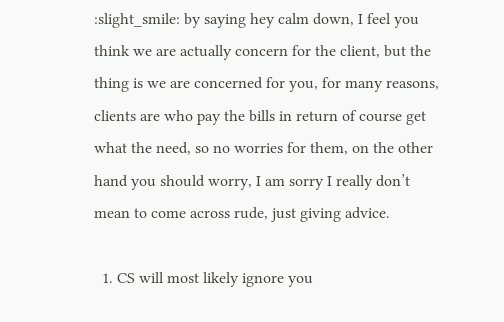:slight_smile: by saying hey calm down, I feel you think we are actually concern for the client, but the thing is we are concerned for you, for many reasons, clients are who pay the bills in return of course get what the need, so no worries for them, on the other hand you should worry, I am sorry I really don’t mean to come across rude, just giving advice.

  1. CS will most likely ignore you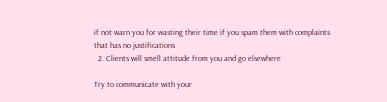if not warn you for wasting their time if you spam them with complaints that has no justifications
  2. Clients will smell attitude from you and go elsewhere

Try to communicate with your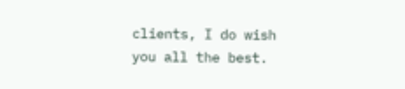clients, I do wish you all the best.